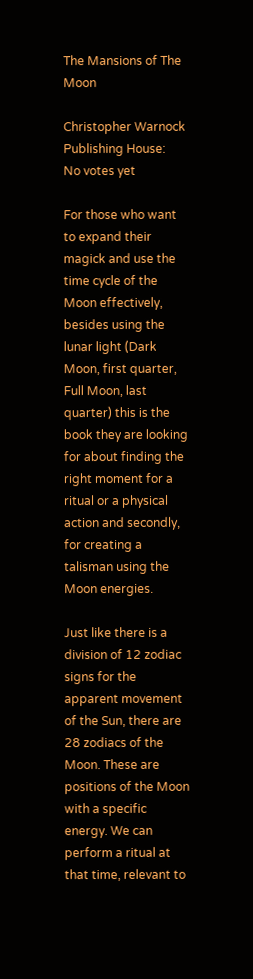The Mansions of The Moon

Christopher Warnock
Publishing House:
No votes yet

For those who want to expand their magick and use the time cycle of the Moon effectively, besides using the lunar light (Dark Moon, first quarter, Full Moon, last quarter) this is the book they are looking for about finding the right moment for a ritual or a physical action and secondly, for creating a talisman using the Moon energies.

Just like there is a division of 12 zodiac signs for the apparent movement of the Sun, there are 28 zodiacs of the Moon. These are positions of the Moon with a specific energy. We can perform a ritual at that time, relevant to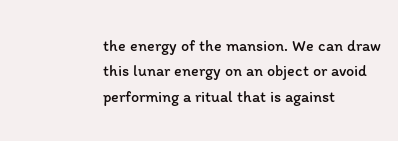the energy of the mansion. We can draw this lunar energy on an object or avoid performing a ritual that is against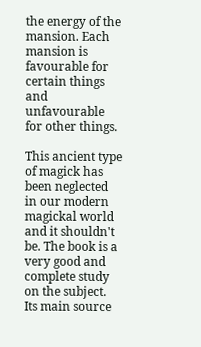the energy of the mansion. Each mansion is favourable for certain things and unfavourable for other things.

This ancient type of magick has been neglected in our modern magickal world and it shouldn't be. The book is a very good and complete study on the subject. Its main source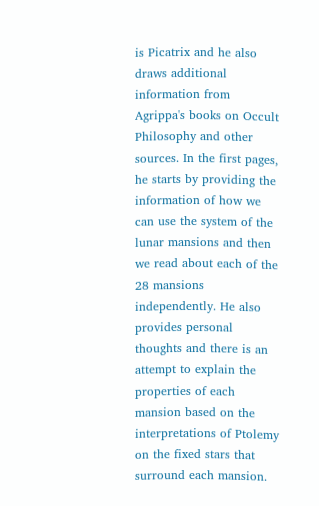is Picatrix and he also draws additional information from Agrippa's books on Occult Philosophy and other sources. In the first pages, he starts by providing the information of how we can use the system of the lunar mansions and then we read about each of the 28 mansions independently. He also provides personal thoughts and there is an attempt to explain the properties of each mansion based on the interpretations of Ptolemy on the fixed stars that surround each mansion.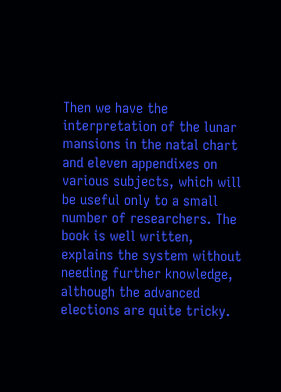Then we have the interpretation of the lunar mansions in the natal chart and eleven appendixes on various subjects, which will be useful only to a small number of researchers. The book is well written, explains the system without needing further knowledge, although the advanced elections are quite tricky.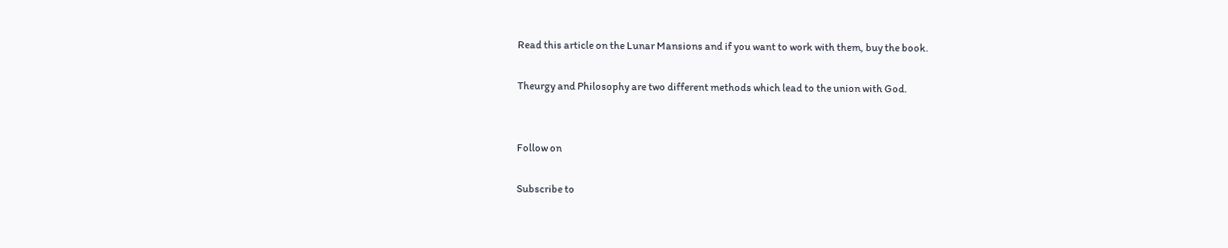Read this article on the Lunar Mansions and if you want to work with them, buy the book.

Theurgy and Philosophy are two different methods which lead to the union with God.


Follow on

Subscribe to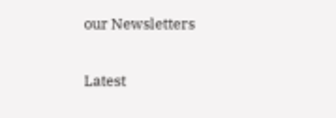our Newsletters

Latest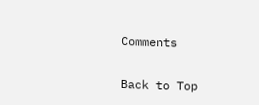Comments


Back to Top